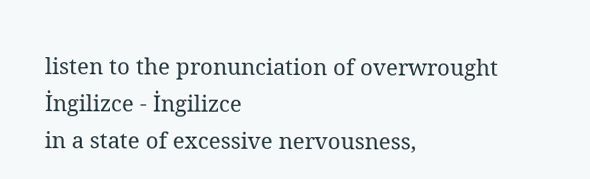listen to the pronunciation of overwrought
İngilizce - İngilizce
in a state of excessive nervousness,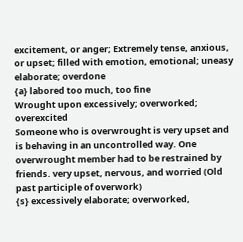excitement, or anger; Extremely tense, anxious, or upset; filled with emotion, emotional; uneasy
elaborate; overdone
{a} labored too much, too fine
Wrought upon excessively; overworked; overexcited
Someone who is overwrought is very upset and is behaving in an uncontrolled way. One overwrought member had to be restrained by friends. very upset, nervous, and worried (Old past participle of overwork)
{s} excessively elaborate; overworked,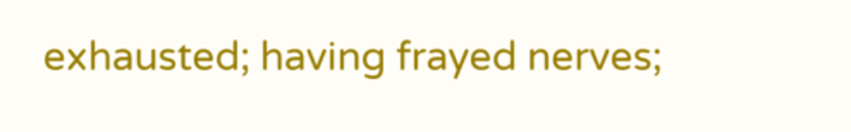exhausted; having frayed nerves;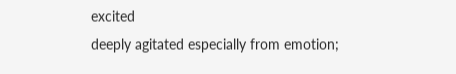excited
deeply agitated especially from emotion;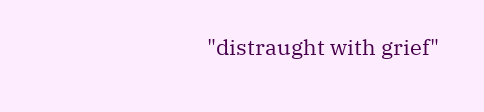"distraught with grief"